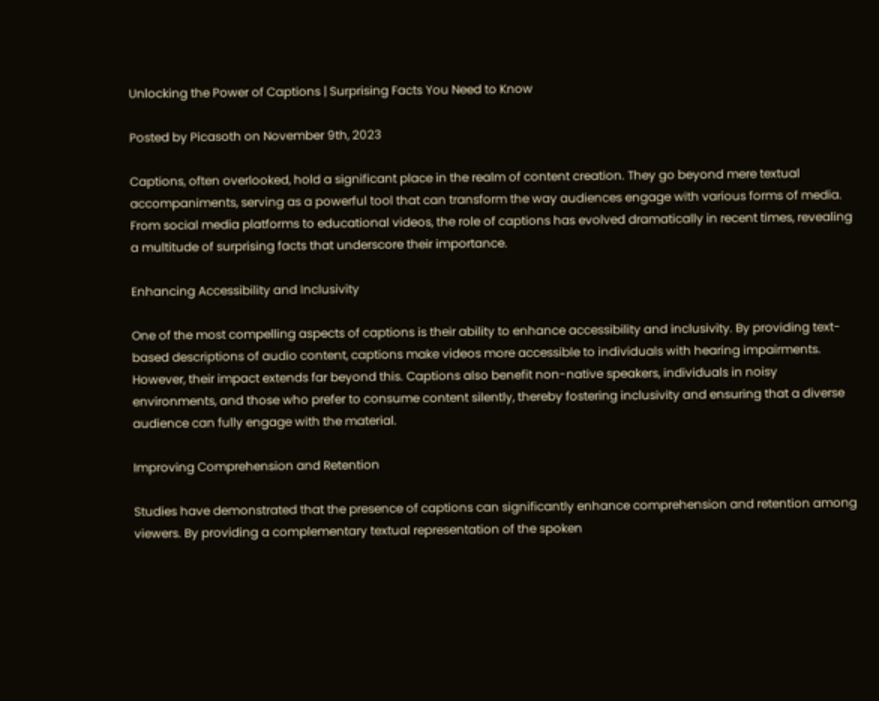Unlocking the Power of Captions | Surprising Facts You Need to Know

Posted by Picasoth on November 9th, 2023

Captions, often overlooked, hold a significant place in the realm of content creation. They go beyond mere textual accompaniments, serving as a powerful tool that can transform the way audiences engage with various forms of media. From social media platforms to educational videos, the role of captions has evolved dramatically in recent times, revealing a multitude of surprising facts that underscore their importance.

Enhancing Accessibility and Inclusivity

One of the most compelling aspects of captions is their ability to enhance accessibility and inclusivity. By providing text-based descriptions of audio content, captions make videos more accessible to individuals with hearing impairments. However, their impact extends far beyond this. Captions also benefit non-native speakers, individuals in noisy environments, and those who prefer to consume content silently, thereby fostering inclusivity and ensuring that a diverse audience can fully engage with the material.

Improving Comprehension and Retention

Studies have demonstrated that the presence of captions can significantly enhance comprehension and retention among viewers. By providing a complementary textual representation of the spoken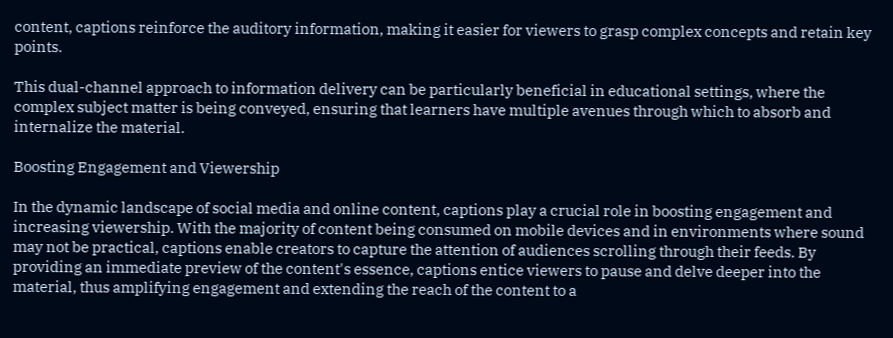content, captions reinforce the auditory information, making it easier for viewers to grasp complex concepts and retain key points.

This dual-channel approach to information delivery can be particularly beneficial in educational settings, where the complex subject matter is being conveyed, ensuring that learners have multiple avenues through which to absorb and internalize the material.

Boosting Engagement and Viewership

In the dynamic landscape of social media and online content, captions play a crucial role in boosting engagement and increasing viewership. With the majority of content being consumed on mobile devices and in environments where sound may not be practical, captions enable creators to capture the attention of audiences scrolling through their feeds. By providing an immediate preview of the content's essence, captions entice viewers to pause and delve deeper into the material, thus amplifying engagement and extending the reach of the content to a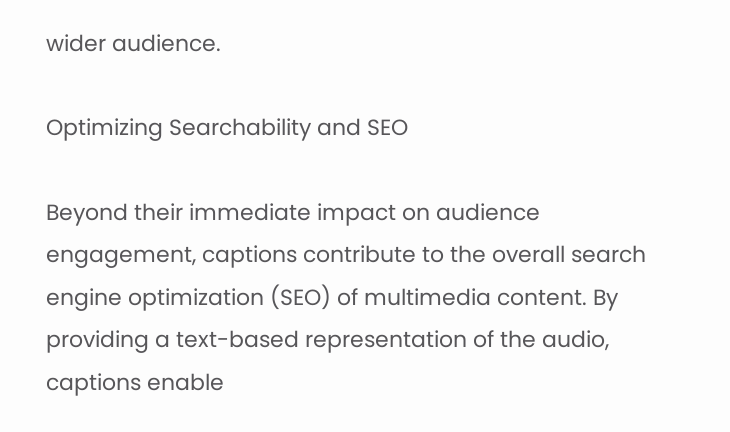wider audience.

Optimizing Searchability and SEO

Beyond their immediate impact on audience engagement, captions contribute to the overall search engine optimization (SEO) of multimedia content. By providing a text-based representation of the audio, captions enable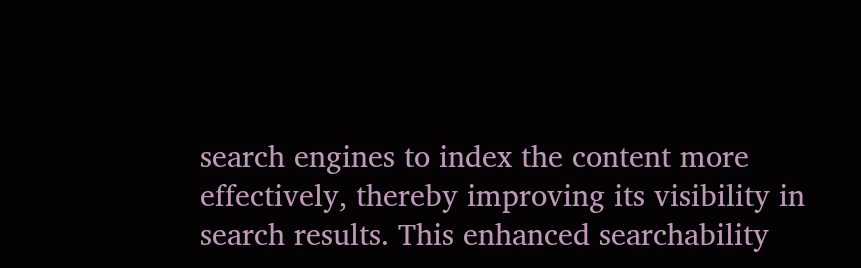search engines to index the content more effectively, thereby improving its visibility in search results. This enhanced searchability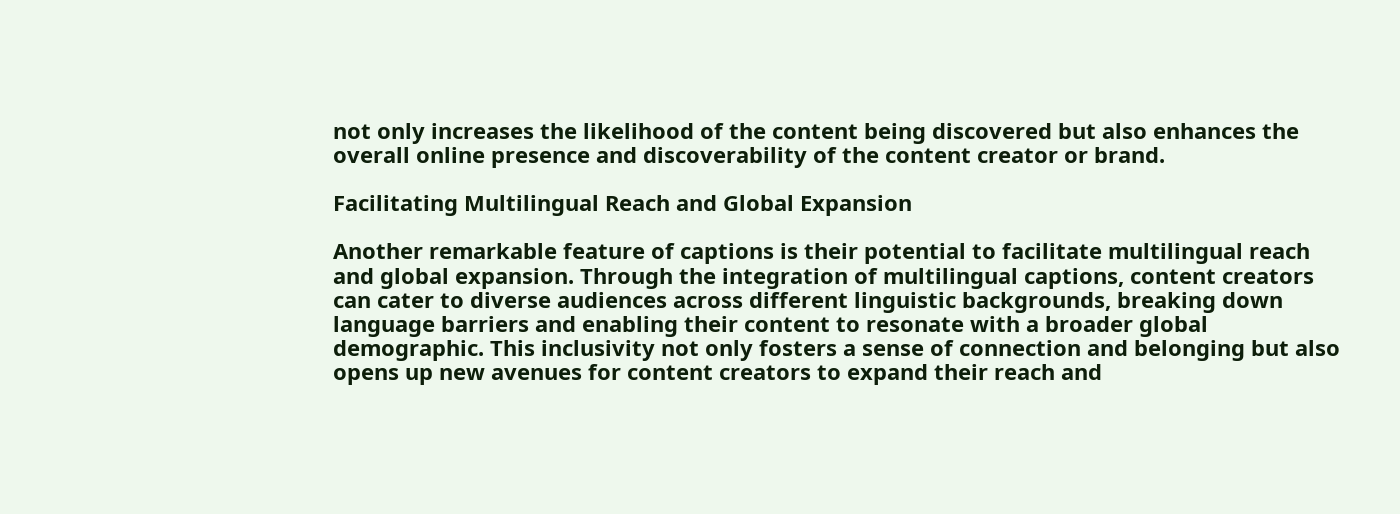not only increases the likelihood of the content being discovered but also enhances the overall online presence and discoverability of the content creator or brand.

Facilitating Multilingual Reach and Global Expansion

Another remarkable feature of captions is their potential to facilitate multilingual reach and global expansion. Through the integration of multilingual captions, content creators can cater to diverse audiences across different linguistic backgrounds, breaking down language barriers and enabling their content to resonate with a broader global demographic. This inclusivity not only fosters a sense of connection and belonging but also opens up new avenues for content creators to expand their reach and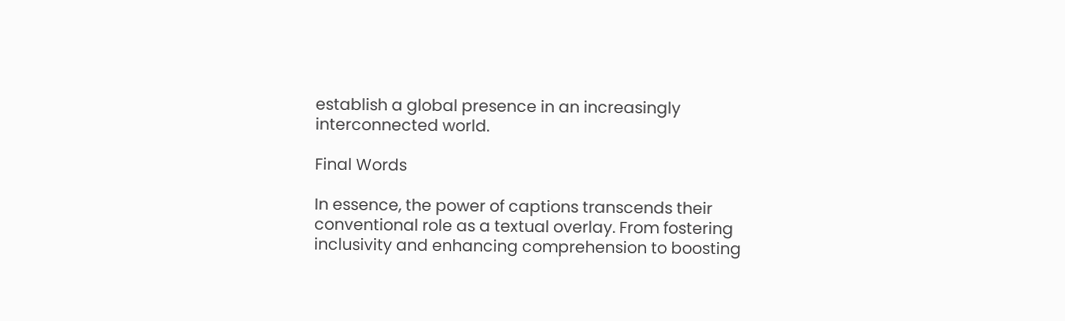establish a global presence in an increasingly interconnected world.

Final Words

In essence, the power of captions transcends their conventional role as a textual overlay. From fostering inclusivity and enhancing comprehension to boosting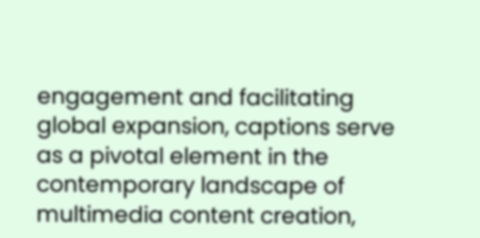engagement and facilitating global expansion, captions serve as a pivotal element in the contemporary landscape of multimedia content creation,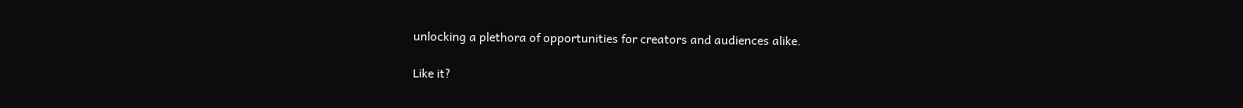unlocking a plethora of opportunities for creators and audiences alike.

Like it?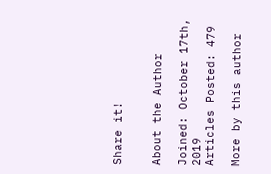Share it!


About the Author

Joined: October 17th, 2019
Articles Posted: 479

More by this author